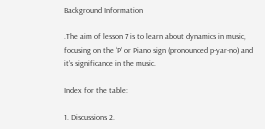Background Information

.The aim of lesson 7 is to learn about dynamics in music, focusing on the ‘P’ or Piano sign (pronounced p-yar-no) and it’s significance in the music.

Index for the table:

1. Discussions 2.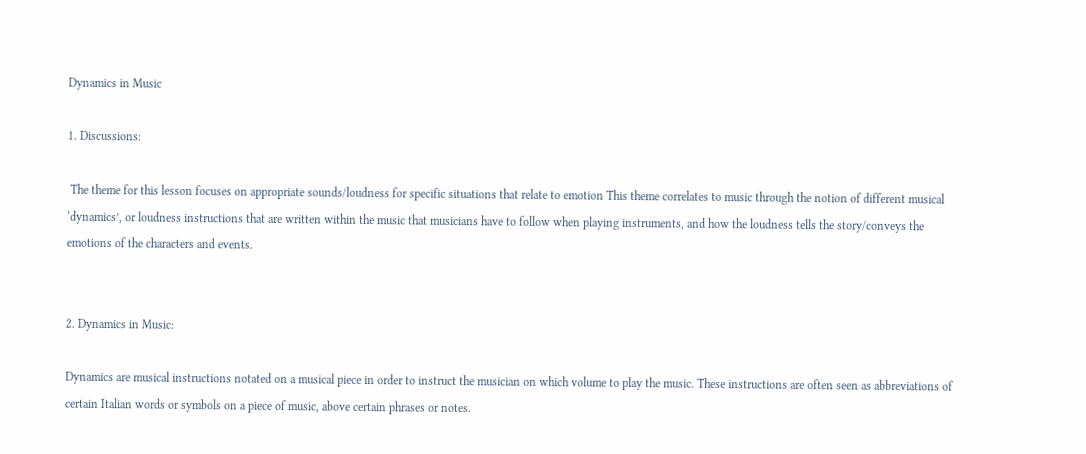Dynamics in Music

1. Discussions:

 The theme for this lesson focuses on appropriate sounds/loudness for specific situations that relate to emotion This theme correlates to music through the notion of different musical ‘dynamics’, or loudness instructions that are written within the music that musicians have to follow when playing instruments, and how the loudness tells the story/conveys the emotions of the characters and events.


2. Dynamics in Music:

Dynamics are musical instructions notated on a musical piece in order to instruct the musician on which volume to play the music. These instructions are often seen as abbreviations of certain Italian words or symbols on a piece of music, above certain phrases or notes.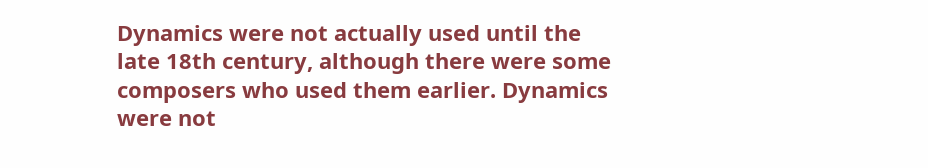Dynamics were not actually used until the late 18th century, although there were some composers who used them earlier. Dynamics were not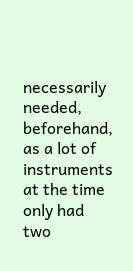necessarily needed, beforehand, as a lot of instruments at the time only had two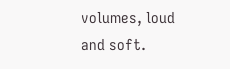volumes, loud and soft.